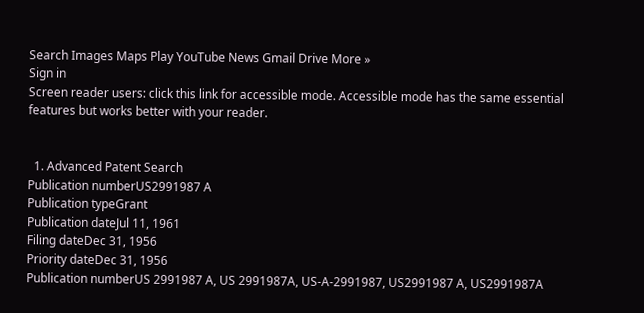Search Images Maps Play YouTube News Gmail Drive More »
Sign in
Screen reader users: click this link for accessible mode. Accessible mode has the same essential features but works better with your reader.


  1. Advanced Patent Search
Publication numberUS2991987 A
Publication typeGrant
Publication dateJul 11, 1961
Filing dateDec 31, 1956
Priority dateDec 31, 1956
Publication numberUS 2991987 A, US 2991987A, US-A-2991987, US2991987 A, US2991987A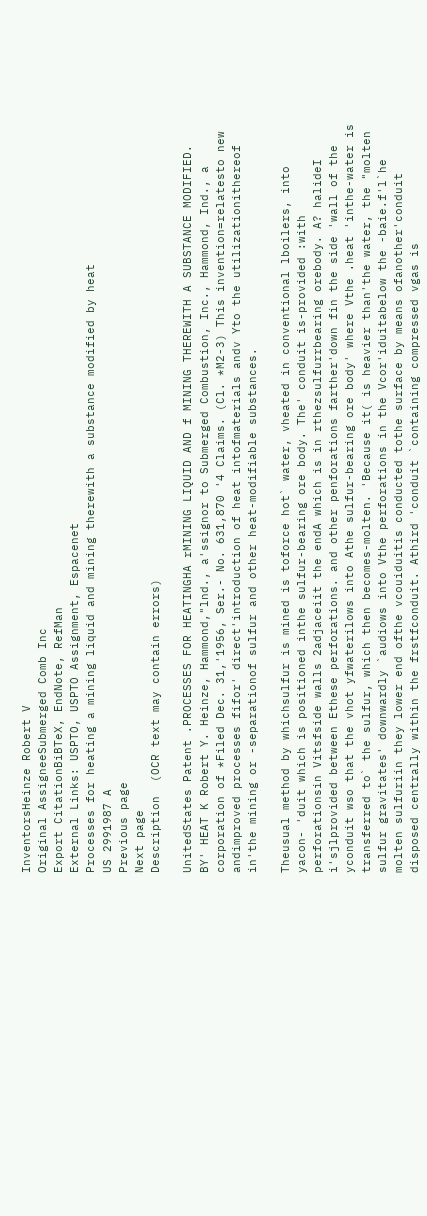InventorsHeinze Robert V
Original AssigneeSubmerged Comb Inc
Export CitationBiBTeX, EndNote, RefMan
External Links: USPTO, USPTO Assignment, Espacenet
Processes for heating a mining liquid and mining therewith a substance modified by heat
US 2991987 A
Previous page
Next page
Description  (OCR text may contain errors)

UnitedStates Patent .PROCESSES FOR HEATINGHA rMINING LIQUID AND f MINING THEREWITH A SUBSTANCE MODIFIED. BY' HEAT K Robert Y. Heinze, Hammond,"lnd., a'ssignor to Submerged Combustion, Inc., Hammond, Ind., a corporation of *Filed Dec. 31,'1956, Ser.- No. 631,870 '4 Claims. (Cl. *M2-3) This invention=relatesto new andimproved processes fifor' direct'introduction of heat intofmaterials andv Yto the utilizationithereof in'the mining or -separationof sulfur and other heat-modifiable substances.

Theusual method by whichsulfur is mined is toforce hot` water, vheated in conventional lboilers, into yacon- 'duit which is positioned inthe sulfur-bearing ore body. The' conduit is-provided :with perforationsin Vitsfside walls 2adjaceiit the endA which is in rthezsulfurrbearing orebody. A? halideI i'sjlprovided between Ethese perforations. and other penforations farther'down fin the side 'wall of the yconduit wso that the vhot yfwaterilows into Athe sulfur-bearing ore body' where Vthe .heat 'inthe-water is transferred to` the sulfur, which then becomes-molten. 'Because it( is heavier than'the water, the "molten sulfur gravitates' downwardly `audiows into Vthe perforations in the Vcor'iduitabelow the -baie.f'l`he molten sulfuriin they lower end ofthe vcouiduitis conducted tothe surface by means ofanother'conduit disposed centrally within the frstfconduit. Athird 'conduit `containing compressed vgas is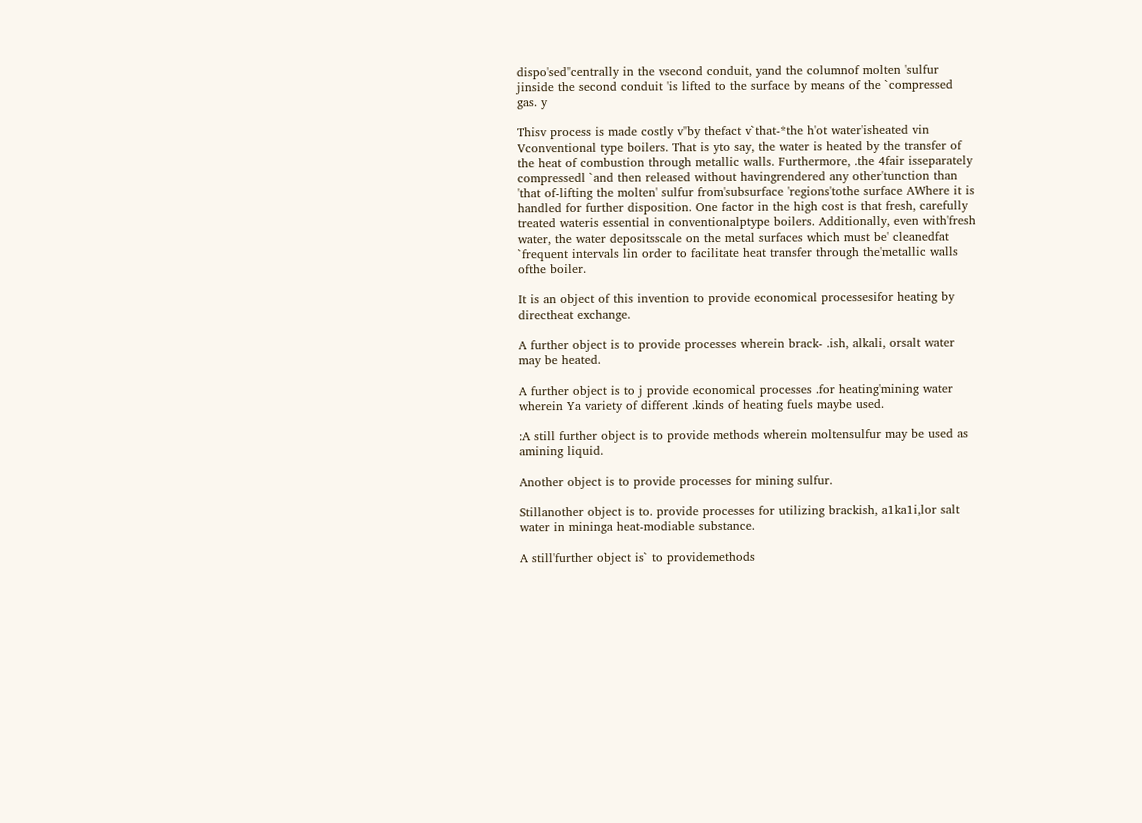dispo'sed"centrally in the vsecond conduit, yand the columnof molten 'sulfur jinside the second conduit 'is lifted to the surface by means of the `compressed gas. y

Thisv process is made costly v"by thefact v`that-*the h'ot water'isheated vin Vconventional type boilers. That is yto say, the water is heated by the transfer of the heat of combustion through metallic walls. Furthermore, .the 4fair isseparately compressedl `and then released without havingrendered any other'tunction than 'that of-lifting the molten' sulfur from'subsurface 'regions'tothe surface AWhere it is handled for further disposition. One factor in the high cost is that fresh, carefully treated wateris essential in conventionalptype boilers. Additionally, even with'fresh water, the water depositsscale on the metal surfaces which must be' cleanedfat `frequent intervals lin order to facilitate heat transfer through the'metallic walls ofthe boiler.

It is an object of this invention to provide economical processesifor heating by directheat exchange.

A further object is to provide processes wherein brack- .ish, alkali, orsalt water may be heated.

A further object is to j provide economical processes .for heating'mining water wherein Ya variety of different .kinds of heating fuels maybe used.

:A still further object is to provide methods wherein moltensulfur may be used as amining liquid.

Another object is to provide processes for mining sulfur.

Stillanother object is to. provide processes for utilizing brackish, a1ka1i,lor salt water in mininga heat-modiable substance.

A still'further object is` to providemethods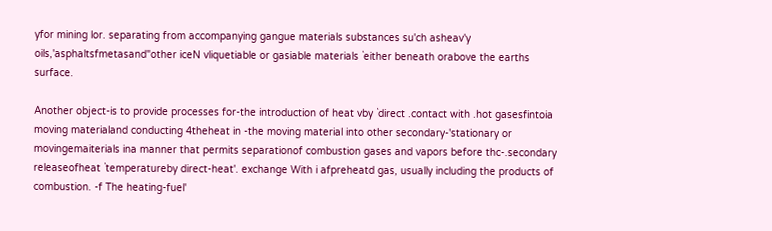yfor mining lor. separating from accompanying gangue materials substances su'ch asheav'y oils,'asphaltsfmetasand"other iceN vliquetiable or gasiable materials `either beneath orabove the earths surface.

Another object-is to provide processes for-the introduction of heat vby `direct .contact with .hot gasesfintoia moving materialand conducting 4theheat in -the moving material into other secondary-'stationary or movingemaiterials ina manner that permits separationof combustion gases and vapors before thc-.secondary releaseofheat `temperatureby direct-heat'. exchange With i afpreheatd gas, usually including the products of combustion. -f The heating-fuel'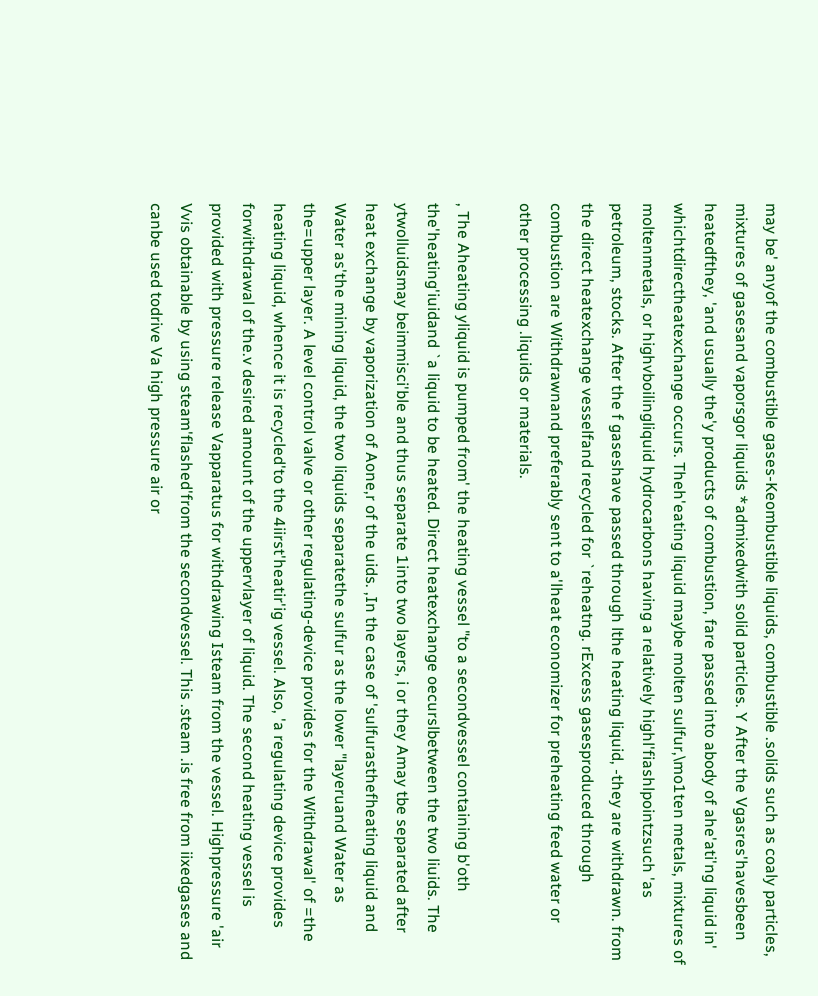may be' anyof the combustible gases-Keombustible liquids, combustible .solids such as coaly particles, mixtures of gasesand vaporsgor liquids *admixedwith solid particles. Y After the Vgasres'havesbeen heatedfthey, 'and usually the'y products of combustion, fare passed into abody of ahe'ati'ng liquid in' whichtdirectheatexchange occurs. Theh'eating liquid maybe molten sulfur,\mo1ten metals, mixtures of moltenmetals, or highvboilingliquid hydrocarbons having a relatively highl'fiashlpointzsuch 'as petroleum, stocks. After the f gaseshave passed through lthe heating liquid, -they are withdrawn. from the direct heatexchange vesselfand recycled for `reheatng. rExcess gasesproduced through combustion are Withdrawnand preferably sent to a'lheat economizer for preheating feed water or other processing .liquids or materials.

, The Aheating yliquid is pumped from' the heating vessel "to a secondvessel containing b'oth the'heating'iuidand `a liquid to be heated. Direct heatexchange oecurslbetween the two liuids. The ytwolluidsmay beimmisci'ble and thus separate 1into two layers, i or they Amay tbe separated after heat exchange by vaporization of Aone,r of the uids. ,In the case of 'sulfurasthefheating liquid and Water as'the mining liquid, the two liquids separatethe sulfur as the lower "layeruand Water as the=upper layer. A level control valve or other regulating-device provides for the Withdrawal' of =the heating liquid, whence it is recycled'to the 4iirst'heatir'ig vessel. Also, 'a regulating device provides forwithdrawal of the.v desired amount of the uppervlayer of liquid. The second heating vessel is provided with pressure release Vapparatus for withdrawing Isteam from the vessel. Highpressure 'air Vvis obtainable by using steam'flashed'from the secondvessel. This .steam .is free from iixedgases and canbe used todrive Va high pressure air or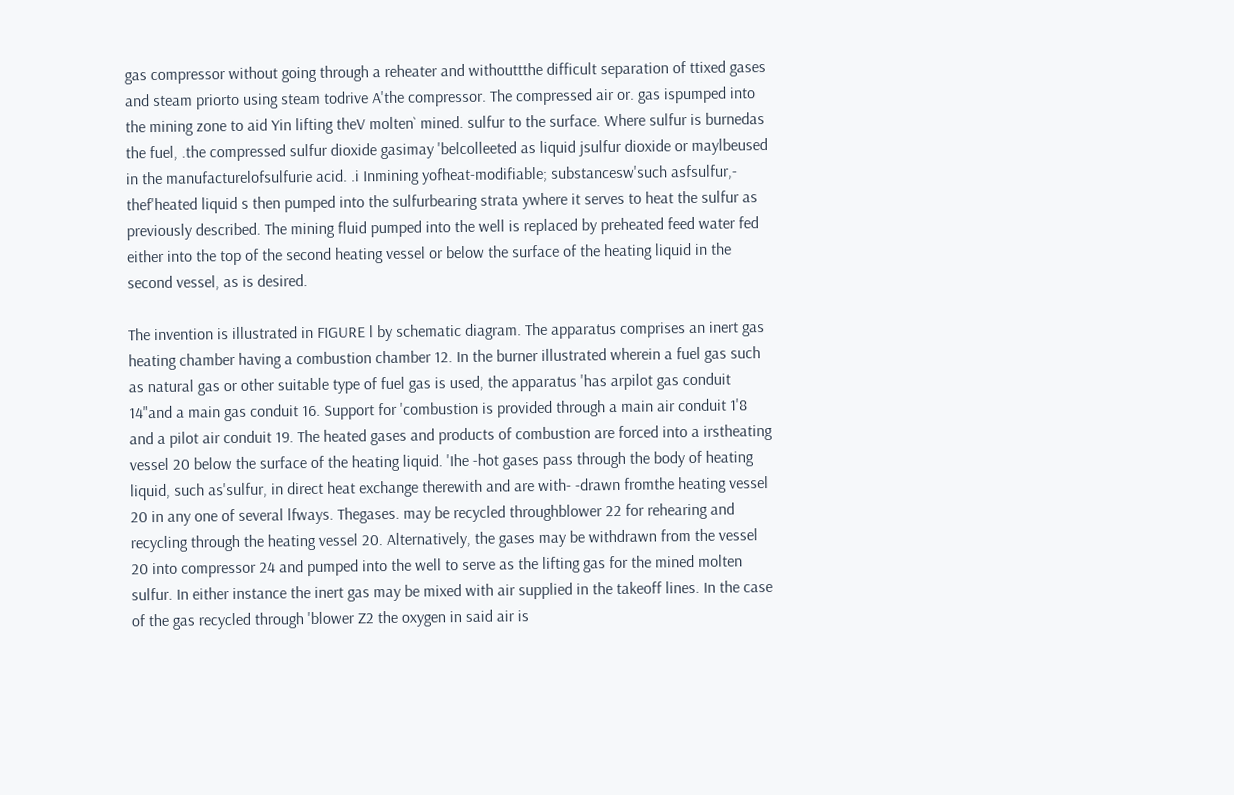gas compressor without going through a reheater and withouttthe difficult separation of ttixed gases and steam priorto using steam todrive A'the compressor. The compressed air or. gas ispumped into the mining zone to aid Yin lifting theV molten` mined. sulfur to the surface. Where sulfur is burnedas the fuel, .the compressed sulfur dioxide gasimay 'belcolleeted as liquid jsulfur dioxide or maylbeused in the manufacturelofsulfurie acid. .i Inmining yofheat-modifiable; substancesw'such asfsulfur,- thef'heated liquid s then pumped into the sulfurbearing strata ywhere it serves to heat the sulfur as previously described. The mining fluid pumped into the well is replaced by preheated feed water fed either into the top of the second heating vessel or below the surface of the heating liquid in the second vessel, as is desired.

The invention is illustrated in FIGURE l by schematic diagram. The apparatus comprises an inert gas heating chamber having a combustion chamber 12. In the burner illustrated wherein a fuel gas such as natural gas or other suitable type of fuel gas is used, the apparatus 'has arpilot gas conduit 14"and a main gas conduit 16. Support for 'combustion is provided through a main air conduit 1'8 and a pilot air conduit 19. The heated gases and products of combustion are forced into a irstheating vessel 20 below the surface of the heating liquid. 'Ihe -hot gases pass through the body of heating liquid, such as'sulfur, in direct heat exchange therewith and are with- -drawn fromthe heating vessel 20 in any one of several lfways. Thegases. may be recycled throughblower 22 for rehearing and recycling through the heating vessel 20. Alternatively, the gases may be withdrawn from the vessel 20 into compressor 24 and pumped into the well to serve as the lifting gas for the mined molten sulfur. In either instance the inert gas may be mixed with air supplied in the takeoff lines. In the case of the gas recycled through 'blower Z2 the oxygen in said air is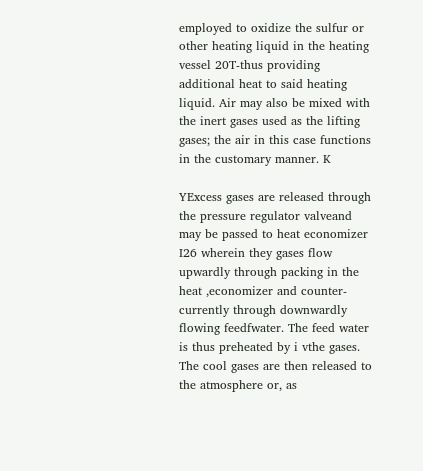employed to oxidize the sulfur or other heating liquid in the heating vessel 20T-thus providing additional heat to said heating liquid. Air may also be mixed with the inert gases used as the lifting gases; the air in this case functions in the customary manner. K

YExcess gases are released through the pressure regulator valveand may be passed to heat economizer I26 wherein they gases flow upwardly through packing in the heat ,economizer and counter-currently through downwardly flowing feedfwater. The feed water is thus preheated by i vthe gases. The cool gases are then released to the atmosphere or, as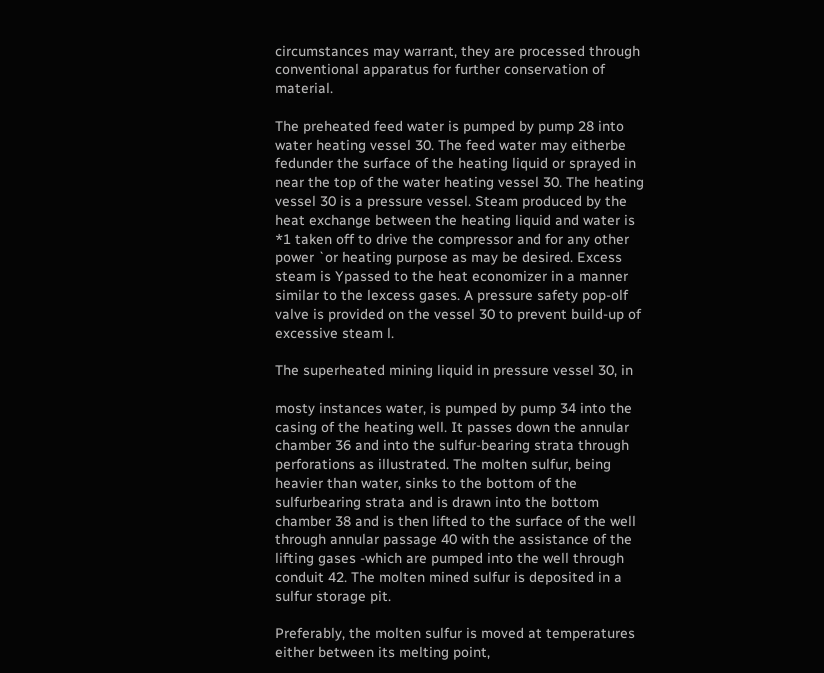circumstances may warrant, they are processed through conventional apparatus for further conservation of material.

The preheated feed water is pumped by pump 28 into water heating vessel 30. The feed water may eitherbe fedunder the surface of the heating liquid or sprayed in near the top of the water heating vessel 30. The heating vessel 30 is a pressure vessel. Steam produced by the heat exchange between the heating liquid and water is *1 taken off to drive the compressor and for any other power `or heating purpose as may be desired. Excess steam is Ypassed to the heat economizer in a manner similar to the lexcess gases. A pressure safety pop-olf valve is provided on the vessel 30 to prevent build-up of excessive steam l.

The superheated mining liquid in pressure vessel 30, in

mosty instances water, is pumped by pump 34 into the casing of the heating well. It passes down the annular chamber 36 and into the sulfur-bearing strata through perforations as illustrated. The molten sulfur, being heavier than water, sinks to the bottom of the sulfurbearing strata and is drawn into the bottom chamber 38 and is then lifted to the surface of the well through annular passage 40 with the assistance of the lifting gases -which are pumped into the well through conduit 42. The molten mined sulfur is deposited in a sulfur storage pit.

Preferably, the molten sulfur is moved at temperatures either between its melting point,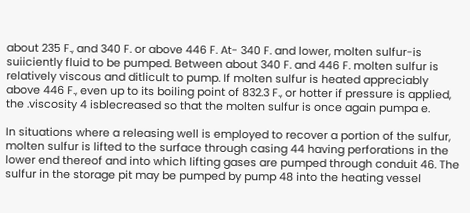about 235 F., and 340 F. or above 446 F. At- 340 F. and lower, molten sulfur-is suiiciently fluid to be pumped. Between about 340 F. and 446 F. molten sulfur is relatively viscous and ditlicult to pump. If molten sulfur is heated appreciably above 446 F., even up to its boiling point of 832.3 F., or hotter if pressure is applied, the .viscosity 4 isblecreased so that the molten sulfur is once again pumpa e.

In situations where a releasing well is employed to recover a portion of the sulfur, molten sulfur is lifted to the surface through casing 44 having perforations in the lower end thereof and into which lifting gases are pumped through conduit 46. The sulfur in the storage pit may be pumped by pump 48 into the heating vessel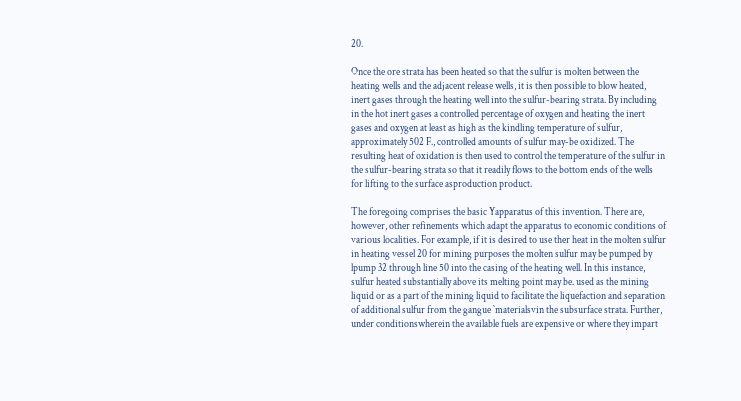20.

Once the ore strata has been heated so that the sulfur is molten between the heating wells and the adjacent release wells, it is then possible to blow heated, inert gases through the heating well into the sulfur-bearing strata. By including in the hot inert gases a controlled percentage of oxygen and heating the inert gases and oxygen at least as high as the kindling temperature of sulfur, approximately 502 F., controlled amounts of sulfur may-be oxidized. The resulting heat of oxidation is then used to control the temperature of the sulfur in the sulfur-bearing strata so that it readily flows to the bottom ends of the wells for lifting to the surface asproduction product.

The foregoing comprises the basic Yapparatus of this invention. There are, however, other refinements which adapt the apparatus to economic conditions of various localities. For example, if it is desired to use ther heat in the molten sulfur in heating vessel 20 for mining purposes the molten sulfur may be pumped by lpump 32 through line 50 into the casing of the heating well. In this instance, sulfur heated substantially above its melting point may be. used as the mining liquid or as a part of the mining liquid to facilitate the liquefaction and separation of additional sulfur from the gangue `materialsvin the subsurface strata. Further, under conditionswherein the available fuels are expensive or where they impart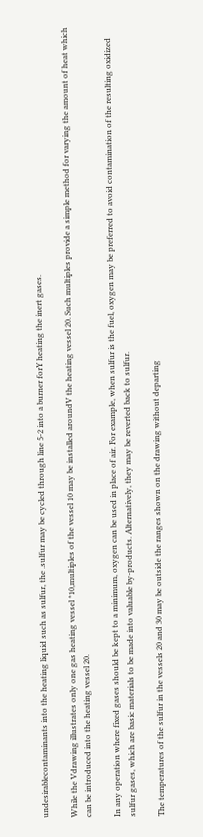undesirablecontaminants into the heating liquid such as sulfur, the .sulfur may be cycled through line 5-2 into a burner forY heating the inert gases.

While the Vdrawing illustrates only one gas heating vessel *10,multiples of the vessel 10 may be installed aroundV the heating vessel 20. Such multiples provide a simple method for varying the amount of heat which can be introduced into the heating vessel 20.

In any operation where fixed gases should be kept to a minimum, oxygen can be used in place of air. For example, when sulfur is the fuel, oxygen may be preferred to avoid contamination of the resulting oxidized sulfur gases, which are basic materials to be made into valuable by-products. Alternatively, they may be reverted back to sulfur.

The temperatures of the sulfur in the vessels 20 and 30 may be outside the ranges shown on the drawing without departing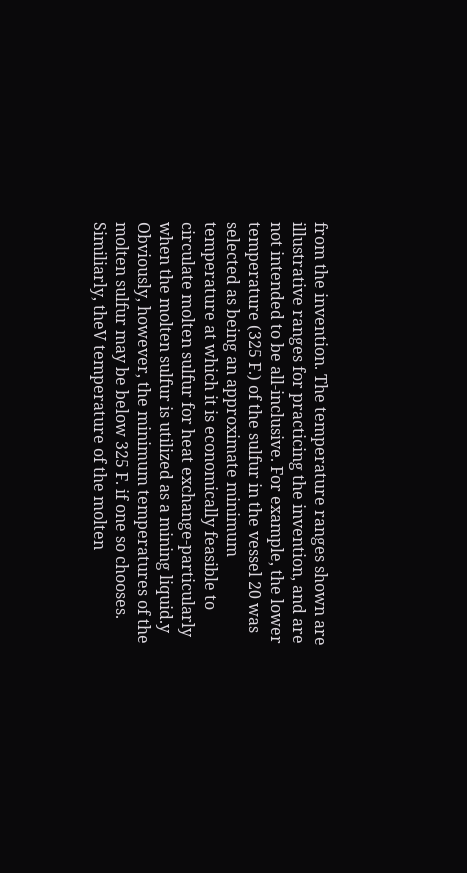from the invention. The temperature ranges shown are illustrative ranges for practicing the invention, and are not intended to be all-inclusive. For example, the lower temperature (325 F.) of the sulfur in the vessel 20 was selected as being an approximate minimum temperature at which it is economically feasible to circulate molten sulfur for heat exchange-particularly when the molten sulfur is utilized as a mining liquid.y Obviously, however, the minimum temperatures of the molten sulfur may be below 325 F. if one so chooses. Similiarly, theV temperature of the molten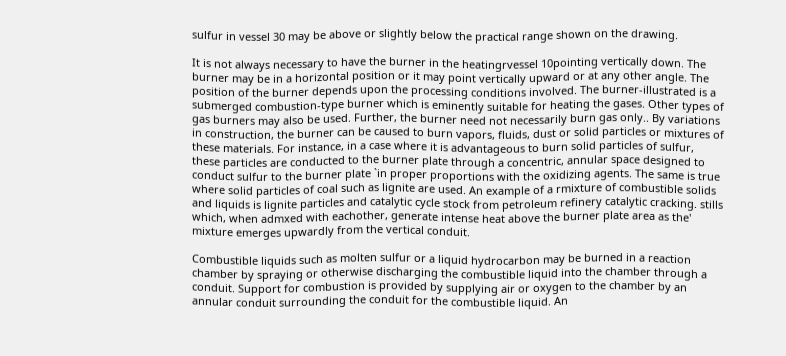sulfur in vessel 30 may be above or slightly below the practical range shown on the drawing.

It is not always necessary to have the burner in the heatingrvessel 10pointing vertically down. The burner may be in a horizontal position or it may point vertically upward or at any other angle. The position of the burner depends upon the processing conditions involved. The burner-illustrated is a submerged combustion-type burner which is eminently suitable for heating the gases. Other types of gas burners may also be used. Further, the burner need not necessarily burn gas only.. By variations in construction, the burner can be caused to burn vapors, fluids, dust or solid particles or mixtures of these materials. For instance, in a case where it is advantageous to burn solid particles of sulfur, these particles are conducted to the burner plate through a concentric, annular space designed to conduct sulfur to the burner plate `in proper proportions with the oxidizing agents. The same is true where solid particles of coal such as lignite are used. An example of a rmixture of combustible solids and liquids is lignite particles and catalytic cycle stock from petroleum refinery catalytic cracking. stills which, when admxed with eachother, generate intense heat above the burner plate area as the' mixture emerges upwardly from the vertical conduit.

Combustible liquids such as molten sulfur or a liquid hydrocarbon may be burned in a reaction chamber by spraying or otherwise discharging the combustible liquid into the chamber through a conduit. Support for combustion is provided by supplying air or oxygen to the chamber by an annular conduit surrounding the conduit for the combustible liquid. An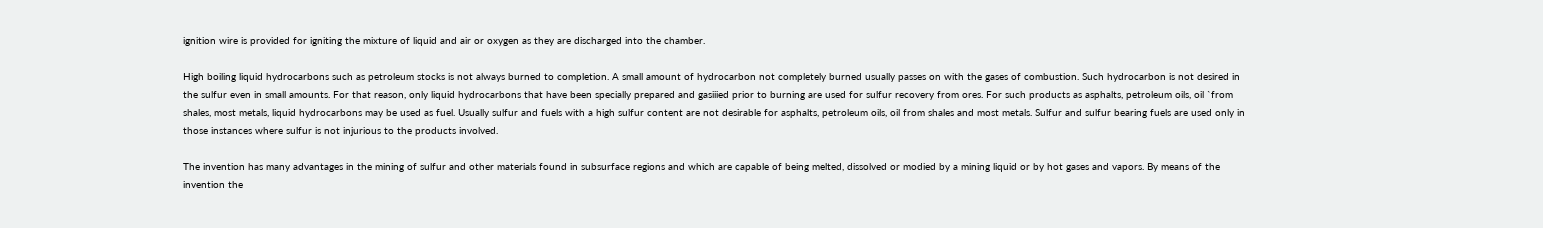ignition wire is provided for igniting the mixture of liquid and air or oxygen as they are discharged into the chamber.

High boiling liquid hydrocarbons such as petroleum stocks is not always burned to completion. A small amount of hydrocarbon not completely burned usually passes on with the gases of combustion. Such hydrocarbon is not desired in the sulfur even in small amounts. For that reason, only liquid hydrocarbons that have been specially prepared and gasiiied prior to burning are used for sulfur recovery from ores. For such products as asphalts, petroleum oils, oil `from shales, most metals, liquid hydrocarbons may be used as fuel. Usually sulfur and fuels with a high sulfur content are not desirable for asphalts, petroleum oils, oil from shales and most metals. Sulfur and sulfur bearing fuels are used only in those instances where sulfur is not injurious to the products involved.

The invention has many advantages in the mining of sulfur and other materials found in subsurface regions and which are capable of being melted, dissolved or modied by a mining liquid or by hot gases and vapors. By means of the invention the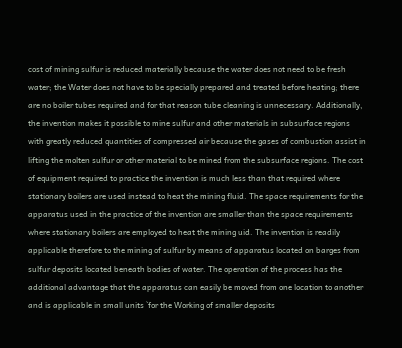cost of mining sulfur is reduced materially because the water does not need to be fresh water; the Water does not have to be specially prepared and treated before heating; there are no boiler tubes required and for that reason tube cleaning is unnecessary. Additionally, the invention makes it possible to mine sulfur and other materials in subsurface regions with greatly reduced quantities of compressed air because the gases of combustion assist in lifting the molten sulfur or other material to be mined from the subsurface regions. The cost of equipment required to practice the invention is much less than that required where stationary boilers are used instead to heat the mining fluid. The space requirements for the apparatus used in the practice of the invention are smaller than the space requirements where stationary boilers are employed to heat the mining uid. The invention is readily applicable therefore to the mining of sulfur by means of apparatus located on barges from sulfur deposits located beneath bodies of water. The operation of the process has the additional advantage that the apparatus can easily be moved from one location to another and is applicable in small units `for the Working of smaller deposits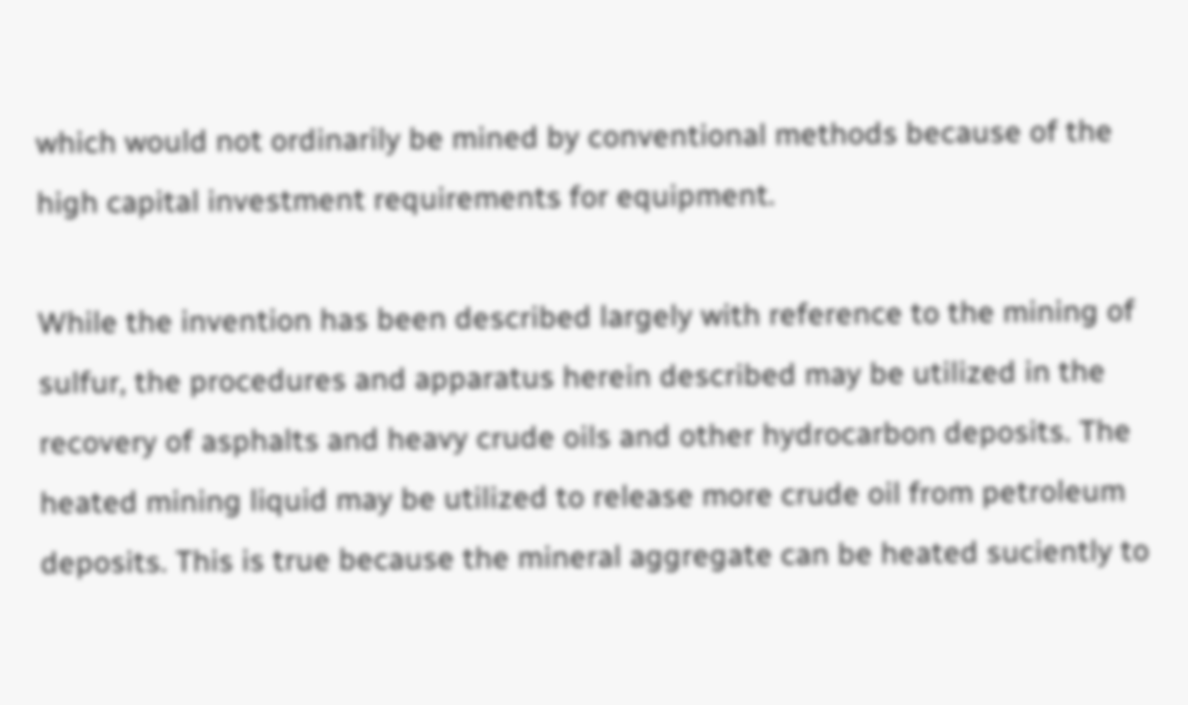which would not ordinarily be mined by conventional methods because of the high capital investment requirements for equipment.

While the invention has been described largely with reference to the mining of sulfur, the procedures and apparatus herein described may be utilized in the recovery of asphalts and heavy crude oils and other hydrocarbon deposits. The heated mining liquid may be utilized to release more crude oil from petroleum deposits. This is true because the mineral aggregate can be heated suciently to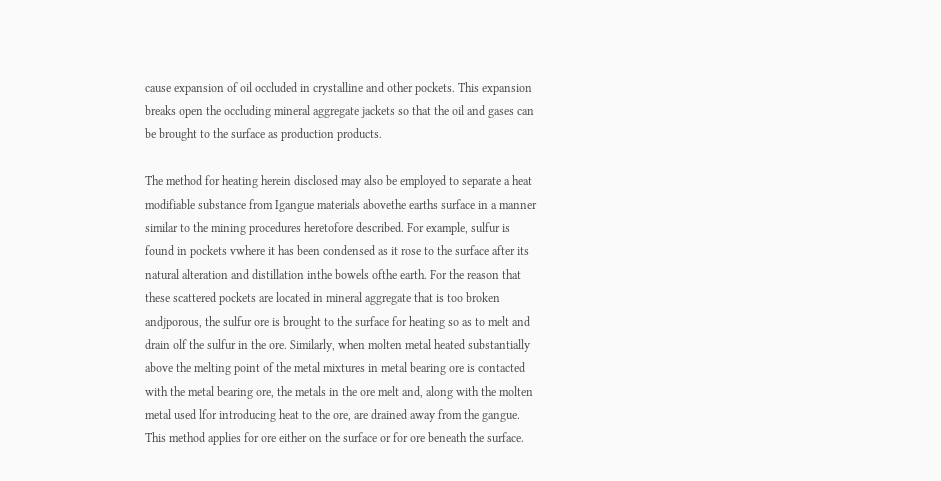cause expansion of oil occluded in crystalline and other pockets. This expansion breaks open the occluding mineral aggregate jackets so that the oil and gases can be brought to the surface as production products.

The method for heating herein disclosed may also be employed to separate a heat modifiable substance from Igangue materials abovethe earths surface in a manner similar to the mining procedures heretofore described. For example, sulfur is found in pockets vwhere it has been condensed as it rose to the surface after its natural alteration and distillation inthe bowels ofthe earth. For the reason that these scattered pockets are located in mineral aggregate that is too broken andjporous, the sulfur ore is brought to the surface for heating so as to melt and drain olf the sulfur in the ore. Similarly, when molten metal heated substantially above the melting point of the metal mixtures in metal bearing ore is contacted with the metal bearing ore, the metals in the ore melt and, along with the molten metal used lfor introducing heat to the ore, are drained away from the gangue. This method applies for ore either on the surface or for ore beneath the surface.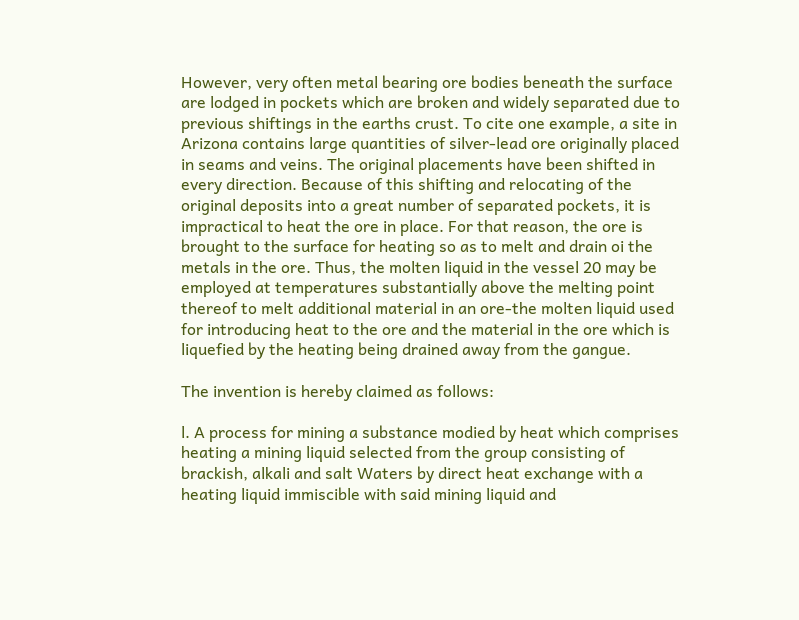However, very often metal bearing ore bodies beneath the surface are lodged in pockets which are broken and widely separated due to previous shiftings in the earths crust. To cite one example, a site in Arizona contains large quantities of silver-lead ore originally placed in seams and veins. The original placements have been shifted in every direction. Because of this shifting and relocating of the original deposits into a great number of separated pockets, it is impractical to heat the ore in place. For that reason, the ore is brought to the surface for heating so as to melt and drain oi the metals in the ore. Thus, the molten liquid in the vessel 20 may be employed at temperatures substantially above the melting point thereof to melt additional material in an ore-the molten liquid used for introducing heat to the ore and the material in the ore which is liquefied by the heating being drained away from the gangue.

The invention is hereby claimed as follows:

l. A process for mining a substance modied by heat which comprises heating a mining liquid selected from the group consisting of brackish, alkali and salt Waters by direct heat exchange with a heating liquid immiscible with said mining liquid and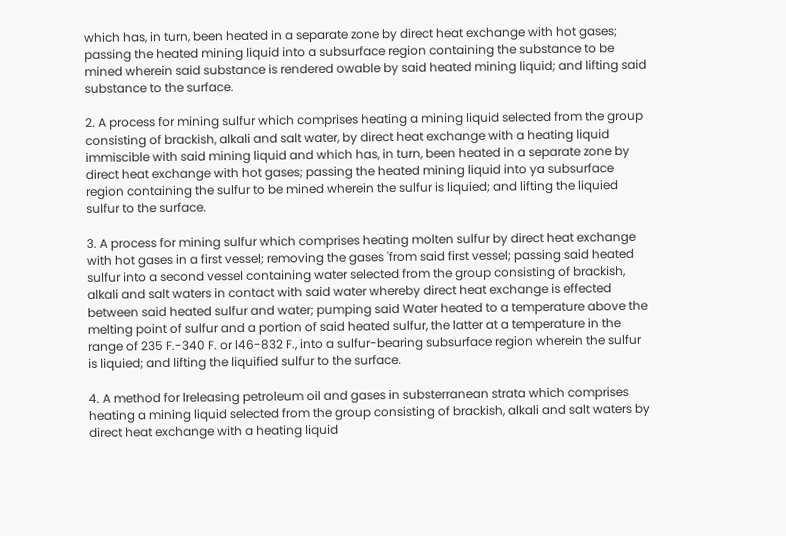which has, in turn, been heated in a separate zone by direct heat exchange with hot gases; passing the heated mining liquid into a subsurface region containing the substance to be mined wherein said substance is rendered owable by said heated mining liquid; and lifting said substance to the surface.

2. A process for mining sulfur which comprises heating a mining liquid selected from the group consisting of brackish, alkali and salt water, by direct heat exchange with a heating liquid immiscible with said mining liquid and which has, in turn, been heated in a separate zone by direct heat exchange with hot gases; passing the heated mining liquid into ya subsurface region containing the sulfur to be mined wherein the sulfur is liquied; and lifting the liquied sulfur to the surface.

3. A process for mining sulfur which comprises heating molten sulfur by direct heat exchange with hot gases in a first vessel; removing the gases 'from said first vessel; passing said heated sulfur into a second vessel containing water selected from the group consisting of brackish, alkali and salt waters in contact with said water whereby direct heat exchange is effected between said heated sulfur and water; pumping said Water heated to a temperature above the melting point of sulfur and a portion of said heated sulfur, the latter at a temperature in the range of 235 F.-340 F. or l46-832 F., into a sulfur-bearing subsurface region wherein the sulfur is liquied; and lifting the liquified sulfur to the surface.

4. A method for lreleasing petroleum oil and gases in substerranean strata which comprises heating a mining liquid selected from the group consisting of brackish, alkali and salt waters by direct heat exchange with a heating liquid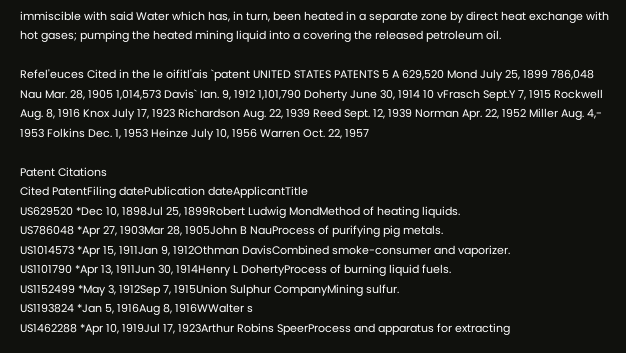immiscible with said Water which has, in turn, been heated in a separate zone by direct heat exchange with hot gases; pumping the heated mining liquid into a covering the released petroleum oil.

Refel'euces Cited in the le oifitl'ais `patent UNITED STATES PATENTS 5 A 629,520 Mond July 25, 1899 786,048 Nau Mar. 28, 1905 1,014,573 Davis` Ian. 9, 1912 1,101,790 Doherty June 30, 1914 10 vFrasch Sept.Y 7, 1915 Rockwell Aug. 8, 1916 Knox July 17, 1923 Richardson Aug. 22, 1939 Reed Sept. 12, 1939 Norman Apr. 22, 1952 Miller Aug. 4,- 1953 Folkins Dec. 1, 1953 Heinze July 10, 1956 Warren Oct. 22, 1957

Patent Citations
Cited PatentFiling datePublication dateApplicantTitle
US629520 *Dec 10, 1898Jul 25, 1899Robert Ludwig MondMethod of heating liquids.
US786048 *Apr 27, 1903Mar 28, 1905John B NauProcess of purifying pig metals.
US1014573 *Apr 15, 1911Jan 9, 1912Othman DavisCombined smoke-consumer and vaporizer.
US1101790 *Apr 13, 1911Jun 30, 1914Henry L DohertyProcess of burning liquid fuels.
US1152499 *May 3, 1912Sep 7, 1915Union Sulphur CompanyMining sulfur.
US1193824 *Jan 5, 1916Aug 8, 1916WWalter s
US1462288 *Apr 10, 1919Jul 17, 1923Arthur Robins SpeerProcess and apparatus for extracting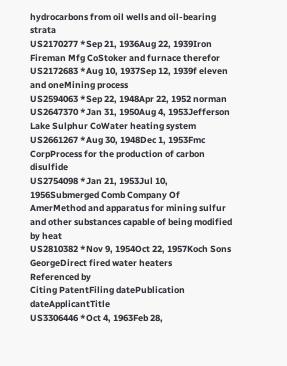hydrocarbons from oil wells and oil-bearing strata
US2170277 *Sep 21, 1936Aug 22, 1939Iron Fireman Mfg CoStoker and furnace therefor
US2172683 *Aug 10, 1937Sep 12, 1939f eleven and oneMining process
US2594063 *Sep 22, 1948Apr 22, 1952 norman
US2647370 *Jan 31, 1950Aug 4, 1953Jefferson Lake Sulphur CoWater heating system
US2661267 *Aug 30, 1948Dec 1, 1953Fmc CorpProcess for the production of carbon disulfide
US2754098 *Jan 21, 1953Jul 10, 1956Submerged Comb Company Of AmerMethod and apparatus for mining sulfur and other substances capable of being modified by heat
US2810382 *Nov 9, 1954Oct 22, 1957Koch Sons GeorgeDirect fired water heaters
Referenced by
Citing PatentFiling datePublication dateApplicantTitle
US3306446 *Oct 4, 1963Feb 28,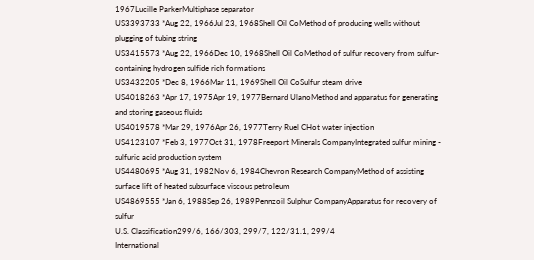1967Lucille ParkerMultiphase separator
US3393733 *Aug 22, 1966Jul 23, 1968Shell Oil CoMethod of producing wells without plugging of tubing string
US3415573 *Aug 22, 1966Dec 10, 1968Shell Oil CoMethod of sulfur recovery from sulfur-containing hydrogen sulfide rich formations
US3432205 *Dec 8, 1966Mar 11, 1969Shell Oil CoSulfur steam drive
US4018263 *Apr 17, 1975Apr 19, 1977Bernard UlanoMethod and apparatus for generating and storing gaseous fluids
US4019578 *Mar 29, 1976Apr 26, 1977Terry Ruel CHot water injection
US4123107 *Feb 3, 1977Oct 31, 1978Freeport Minerals CompanyIntegrated sulfur mining - sulfuric acid production system
US4480695 *Aug 31, 1982Nov 6, 1984Chevron Research CompanyMethod of assisting surface lift of heated subsurface viscous petroleum
US4869555 *Jan 6, 1988Sep 26, 1989Pennzoil Sulphur CompanyApparatus for recovery of sulfur
U.S. Classification299/6, 166/303, 299/7, 122/31.1, 299/4
International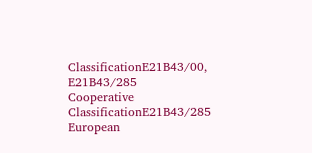ClassificationE21B43/00, E21B43/285
Cooperative ClassificationE21B43/285
European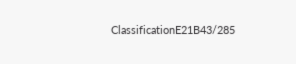ClassificationE21B43/285